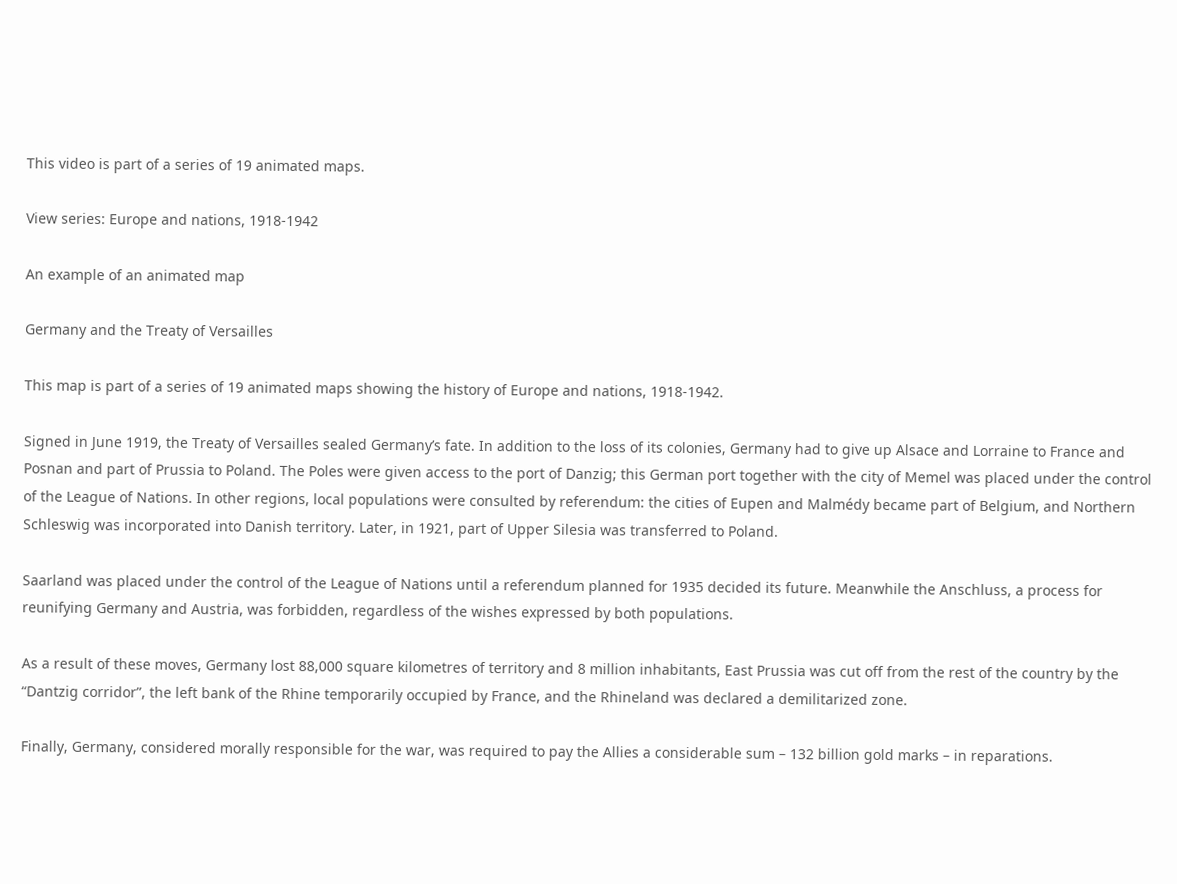This video is part of a series of 19 animated maps.

View series: Europe and nations, 1918-1942

An example of an animated map

Germany and the Treaty of Versailles

This map is part of a series of 19 animated maps showing the history of Europe and nations, 1918-1942.

Signed in June 1919, the Treaty of Versailles sealed Germany’s fate. In addition to the loss of its colonies, Germany had to give up Alsace and Lorraine to France and Posnan and part of Prussia to Poland. The Poles were given access to the port of Danzig; this German port together with the city of Memel was placed under the control of the League of Nations. In other regions, local populations were consulted by referendum: the cities of Eupen and Malmédy became part of Belgium, and Northern Schleswig was incorporated into Danish territory. Later, in 1921, part of Upper Silesia was transferred to Poland.

Saarland was placed under the control of the League of Nations until a referendum planned for 1935 decided its future. Meanwhile the Anschluss, a process for reunifying Germany and Austria, was forbidden, regardless of the wishes expressed by both populations.

As a result of these moves, Germany lost 88,000 square kilometres of territory and 8 million inhabitants, East Prussia was cut off from the rest of the country by the “Dantzig corridor”, the left bank of the Rhine temporarily occupied by France, and the Rhineland was declared a demilitarized zone.

Finally, Germany, considered morally responsible for the war, was required to pay the Allies a considerable sum – 132 billion gold marks – in reparations.